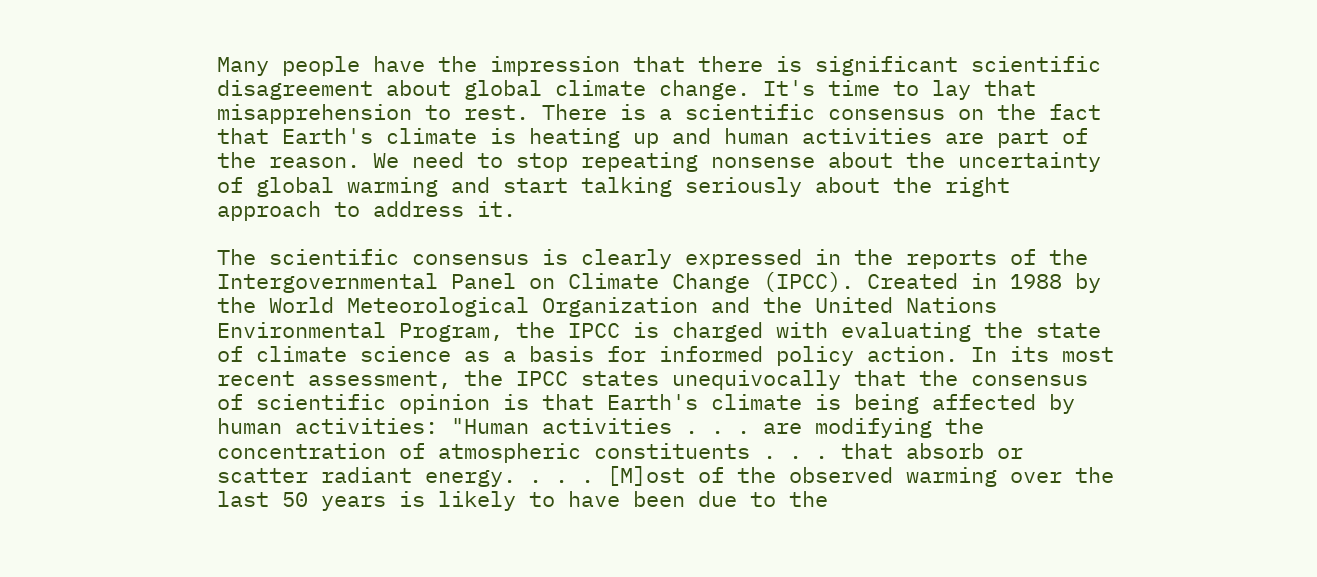Many people have the impression that there is significant scientific disagreement about global climate change. It's time to lay that misapprehension to rest. There is a scientific consensus on the fact that Earth's climate is heating up and human activities are part of the reason. We need to stop repeating nonsense about the uncertainty of global warming and start talking seriously about the right approach to address it.

The scientific consensus is clearly expressed in the reports of the Intergovernmental Panel on Climate Change (IPCC). Created in 1988 by the World Meteorological Organization and the United Nations Environmental Program, the IPCC is charged with evaluating the state of climate science as a basis for informed policy action. In its most recent assessment, the IPCC states unequivocally that the consensus of scientific opinion is that Earth's climate is being affected by human activities: "Human activities . . . are modifying the concentration of atmospheric constituents . . . that absorb or scatter radiant energy. . . . [M]ost of the observed warming over the last 50 years is likely to have been due to the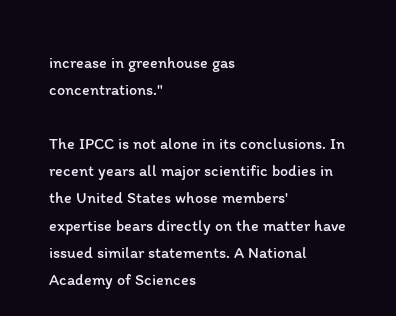increase in greenhouse gas concentrations."

The IPCC is not alone in its conclusions. In recent years all major scientific bodies in the United States whose members' expertise bears directly on the matter have issued similar statements. A National Academy of Sciences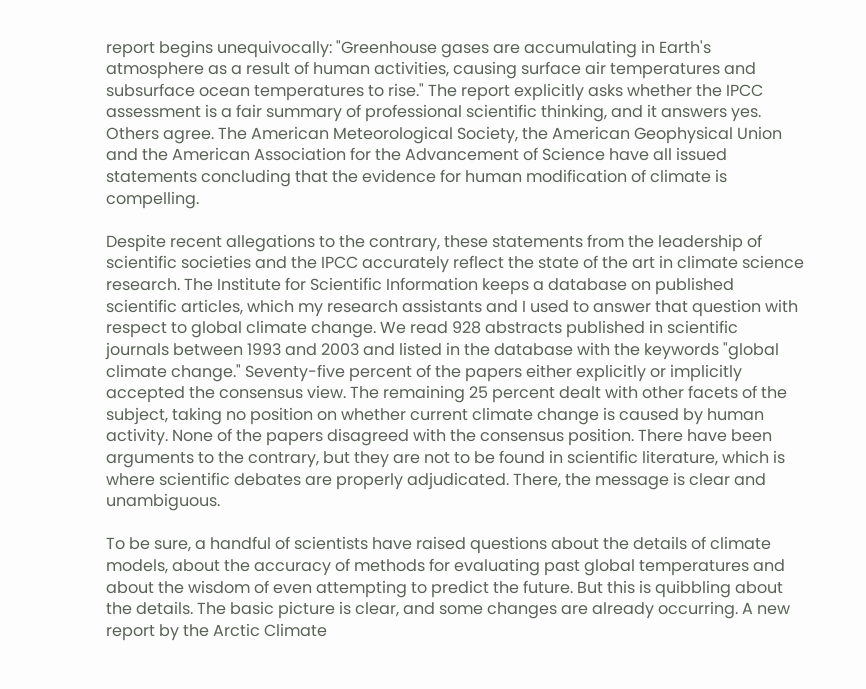report begins unequivocally: "Greenhouse gases are accumulating in Earth's atmosphere as a result of human activities, causing surface air temperatures and subsurface ocean temperatures to rise." The report explicitly asks whether the IPCC assessment is a fair summary of professional scientific thinking, and it answers yes. Others agree. The American Meteorological Society, the American Geophysical Union and the American Association for the Advancement of Science have all issued statements concluding that the evidence for human modification of climate is compelling.

Despite recent allegations to the contrary, these statements from the leadership of scientific societies and the IPCC accurately reflect the state of the art in climate science research. The Institute for Scientific Information keeps a database on published scientific articles, which my research assistants and I used to answer that question with respect to global climate change. We read 928 abstracts published in scientific journals between 1993 and 2003 and listed in the database with the keywords "global climate change." Seventy-five percent of the papers either explicitly or implicitly accepted the consensus view. The remaining 25 percent dealt with other facets of the subject, taking no position on whether current climate change is caused by human activity. None of the papers disagreed with the consensus position. There have been arguments to the contrary, but they are not to be found in scientific literature, which is where scientific debates are properly adjudicated. There, the message is clear and unambiguous.

To be sure, a handful of scientists have raised questions about the details of climate models, about the accuracy of methods for evaluating past global temperatures and about the wisdom of even attempting to predict the future. But this is quibbling about the details. The basic picture is clear, and some changes are already occurring. A new report by the Arctic Climate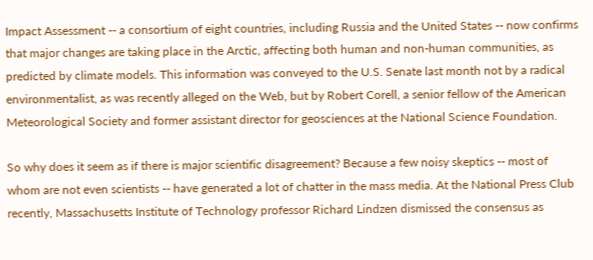Impact Assessment -- a consortium of eight countries, including Russia and the United States -- now confirms that major changes are taking place in the Arctic, affecting both human and non-human communities, as predicted by climate models. This information was conveyed to the U.S. Senate last month not by a radical environmentalist, as was recently alleged on the Web, but by Robert Corell, a senior fellow of the American Meteorological Society and former assistant director for geosciences at the National Science Foundation.

So why does it seem as if there is major scientific disagreement? Because a few noisy skeptics -- most of whom are not even scientists -- have generated a lot of chatter in the mass media. At the National Press Club recently, Massachusetts Institute of Technology professor Richard Lindzen dismissed the consensus as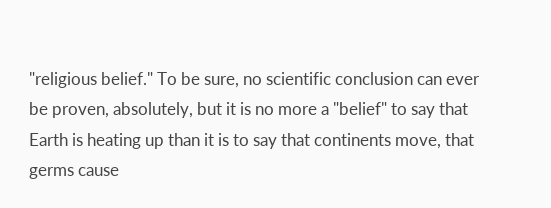"religious belief." To be sure, no scientific conclusion can ever be proven, absolutely, but it is no more a "belief" to say that Earth is heating up than it is to say that continents move, that germs cause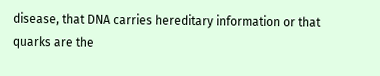disease, that DNA carries hereditary information or that quarks are the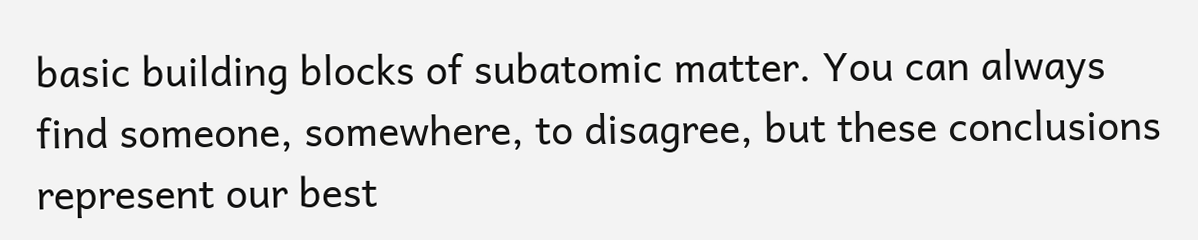basic building blocks of subatomic matter. You can always find someone, somewhere, to disagree, but these conclusions represent our best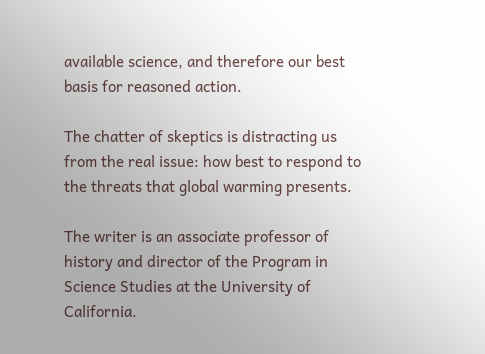available science, and therefore our best basis for reasoned action.

The chatter of skeptics is distracting us from the real issue: how best to respond to the threats that global warming presents.

The writer is an associate professor of history and director of the Program in Science Studies at the University of California.